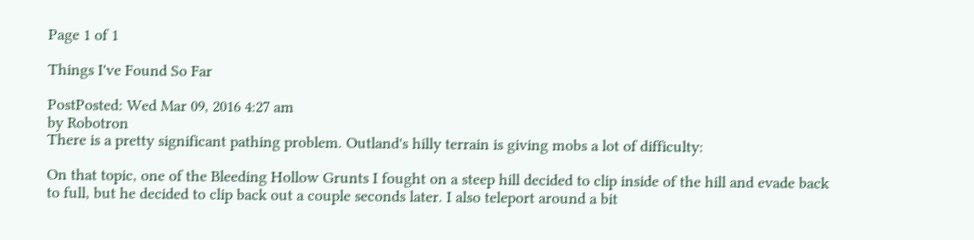Page 1 of 1

Things I've Found So Far

PostPosted: Wed Mar 09, 2016 4:27 am
by Robotron
There is a pretty significant pathing problem. Outland's hilly terrain is giving mobs a lot of difficulty:

On that topic, one of the Bleeding Hollow Grunts I fought on a steep hill decided to clip inside of the hill and evade back to full, but he decided to clip back out a couple seconds later. I also teleport around a bit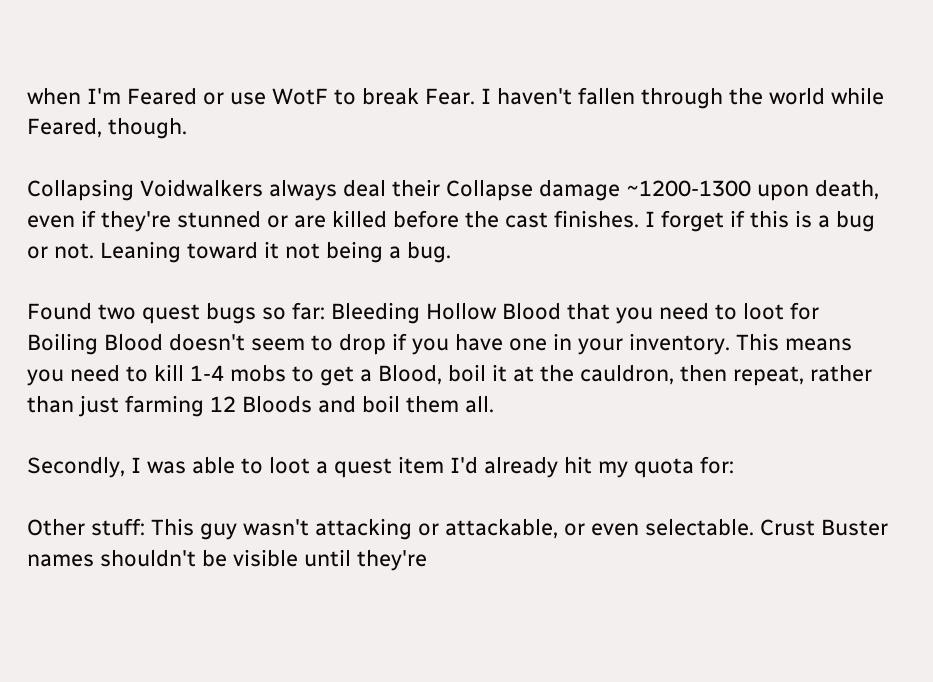when I'm Feared or use WotF to break Fear. I haven't fallen through the world while Feared, though.

Collapsing Voidwalkers always deal their Collapse damage ~1200-1300 upon death, even if they're stunned or are killed before the cast finishes. I forget if this is a bug or not. Leaning toward it not being a bug.

Found two quest bugs so far: Bleeding Hollow Blood that you need to loot for Boiling Blood doesn't seem to drop if you have one in your inventory. This means you need to kill 1-4 mobs to get a Blood, boil it at the cauldron, then repeat, rather than just farming 12 Bloods and boil them all.

Secondly, I was able to loot a quest item I'd already hit my quota for:

Other stuff: This guy wasn't attacking or attackable, or even selectable. Crust Buster names shouldn't be visible until they're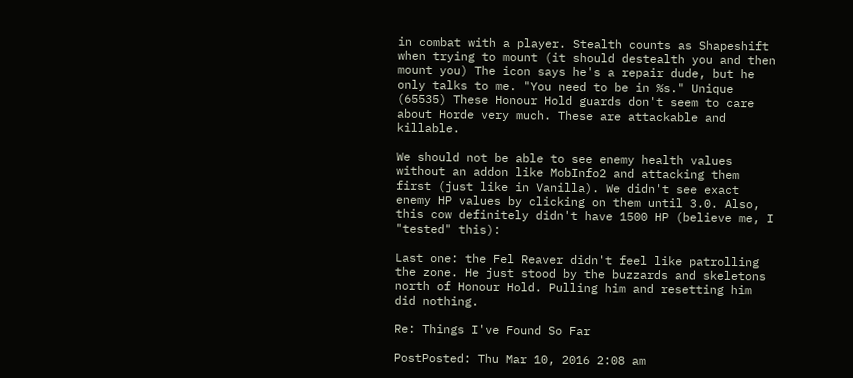in combat with a player. Stealth counts as Shapeshift when trying to mount (it should destealth you and then mount you) The icon says he's a repair dude, but he only talks to me. "You need to be in %s." Unique (65535) These Honour Hold guards don't seem to care about Horde very much. These are attackable and killable.

We should not be able to see enemy health values without an addon like MobInfo2 and attacking them first (just like in Vanilla). We didn't see exact enemy HP values by clicking on them until 3.0. Also, this cow definitely didn't have 1500 HP (believe me, I "tested" this):

Last one: the Fel Reaver didn't feel like patrolling the zone. He just stood by the buzzards and skeletons north of Honour Hold. Pulling him and resetting him did nothing.

Re: Things I've Found So Far

PostPosted: Thu Mar 10, 2016 2:08 am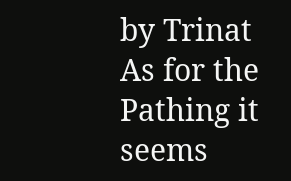by Trinat
As for the Pathing it seems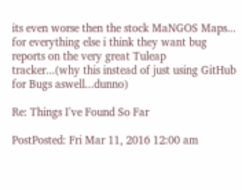its even worse then the stock MaNGOS Maps...
for everything else i think they want bug reports on the very great Tuleap tracker...(why this instead of just using GitHub for Bugs aswell...dunno)

Re: Things I've Found So Far

PostPosted: Fri Mar 11, 2016 12:00 am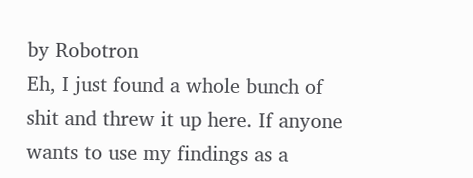by Robotron
Eh, I just found a whole bunch of shit and threw it up here. If anyone wants to use my findings as a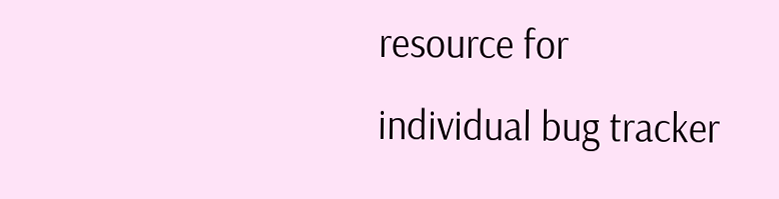resource for individual bug tracker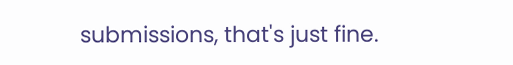submissions, that's just fine.